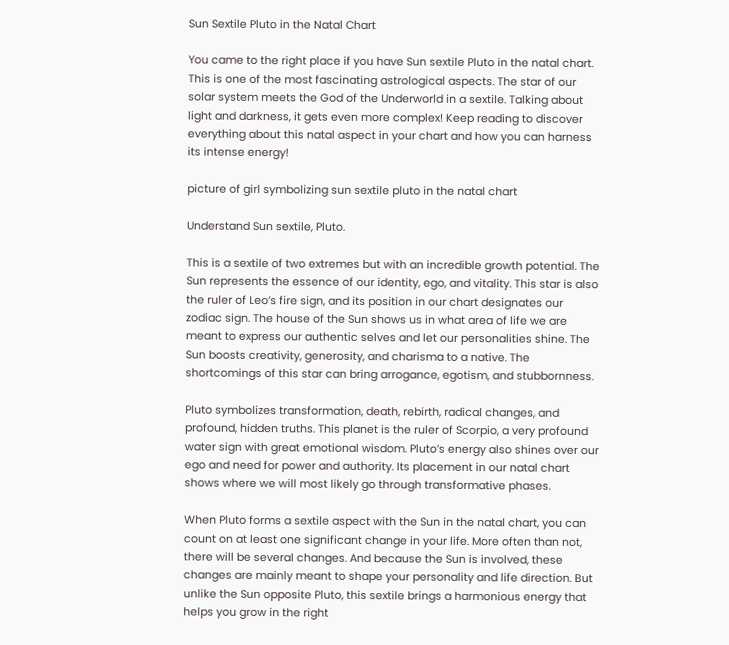Sun Sextile Pluto in the Natal Chart

You came to the right place if you have Sun sextile Pluto in the natal chart. This is one of the most fascinating astrological aspects. The star of our solar system meets the God of the Underworld in a sextile. Talking about light and darkness, it gets even more complex! Keep reading to discover everything about this natal aspect in your chart and how you can harness its intense energy!

picture of girl symbolizing sun sextile pluto in the natal chart

Understand Sun sextile, Pluto.

This is a sextile of two extremes but with an incredible growth potential. The Sun represents the essence of our identity, ego, and vitality. This star is also the ruler of Leo’s fire sign, and its position in our chart designates our zodiac sign. The house of the Sun shows us in what area of life we are meant to express our authentic selves and let our personalities shine. The Sun boosts creativity, generosity, and charisma to a native. The shortcomings of this star can bring arrogance, egotism, and stubbornness.

Pluto symbolizes transformation, death, rebirth, radical changes, and profound, hidden truths. This planet is the ruler of Scorpio, a very profound water sign with great emotional wisdom. Pluto’s energy also shines over our ego and need for power and authority. Its placement in our natal chart shows where we will most likely go through transformative phases.

When Pluto forms a sextile aspect with the Sun in the natal chart, you can count on at least one significant change in your life. More often than not, there will be several changes. And because the Sun is involved, these changes are mainly meant to shape your personality and life direction. But unlike the Sun opposite Pluto, this sextile brings a harmonious energy that helps you grow in the right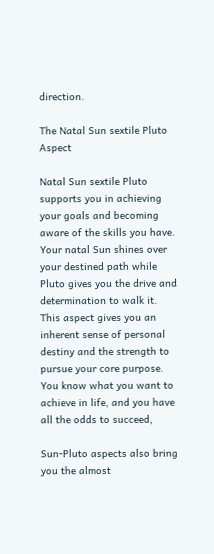direction.

The Natal Sun sextile Pluto Aspect

Natal Sun sextile Pluto supports you in achieving your goals and becoming aware of the skills you have. Your natal Sun shines over your destined path while Pluto gives you the drive and determination to walk it. This aspect gives you an inherent sense of personal destiny and the strength to pursue your core purpose. You know what you want to achieve in life, and you have all the odds to succeed,

Sun-Pluto aspects also bring you the almost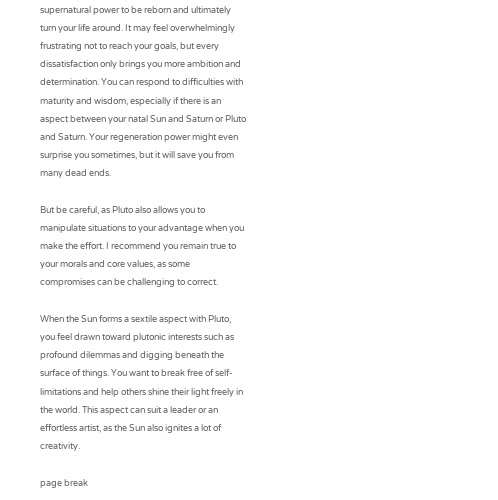supernatural power to be reborn and ultimately turn your life around. It may feel overwhelmingly frustrating not to reach your goals, but every dissatisfaction only brings you more ambition and determination. You can respond to difficulties with maturity and wisdom, especially if there is an aspect between your natal Sun and Saturn or Pluto and Saturn. Your regeneration power might even surprise you sometimes, but it will save you from many dead ends.

But be careful, as Pluto also allows you to manipulate situations to your advantage when you make the effort. I recommend you remain true to your morals and core values, as some compromises can be challenging to correct.

When the Sun forms a sextile aspect with Pluto, you feel drawn toward plutonic interests such as profound dilemmas and digging beneath the surface of things. You want to break free of self-limitations and help others shine their light freely in the world. This aspect can suit a leader or an effortless artist, as the Sun also ignites a lot of creativity.

page break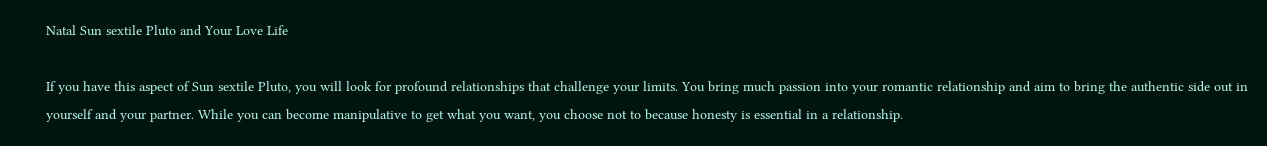Natal Sun sextile Pluto and Your Love Life

If you have this aspect of Sun sextile Pluto, you will look for profound relationships that challenge your limits. You bring much passion into your romantic relationship and aim to bring the authentic side out in yourself and your partner. While you can become manipulative to get what you want, you choose not to because honesty is essential in a relationship.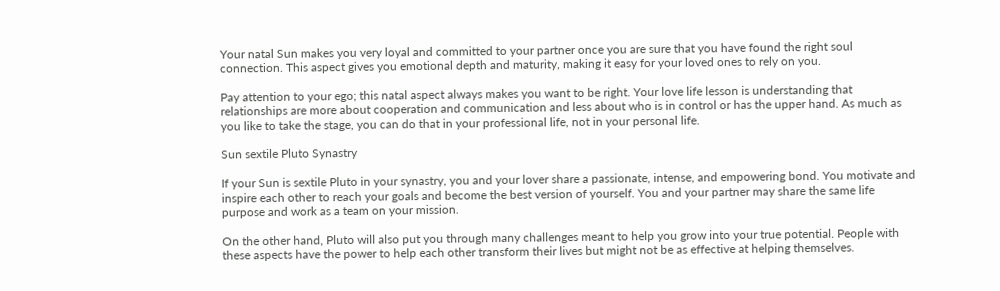Your natal Sun makes you very loyal and committed to your partner once you are sure that you have found the right soul connection. This aspect gives you emotional depth and maturity, making it easy for your loved ones to rely on you.

Pay attention to your ego; this natal aspect always makes you want to be right. Your love life lesson is understanding that relationships are more about cooperation and communication and less about who is in control or has the upper hand. As much as you like to take the stage, you can do that in your professional life, not in your personal life.

Sun sextile Pluto Synastry

If your Sun is sextile Pluto in your synastry, you and your lover share a passionate, intense, and empowering bond. You motivate and inspire each other to reach your goals and become the best version of yourself. You and your partner may share the same life purpose and work as a team on your mission.

On the other hand, Pluto will also put you through many challenges meant to help you grow into your true potential. People with these aspects have the power to help each other transform their lives but might not be as effective at helping themselves.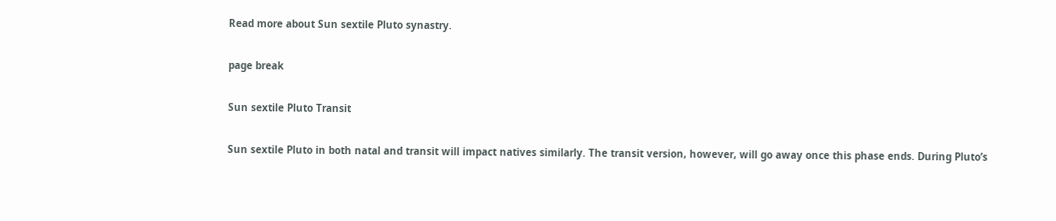Read more about Sun sextile Pluto synastry.

page break

Sun sextile Pluto Transit

Sun sextile Pluto in both natal and transit will impact natives similarly. The transit version, however, will go away once this phase ends. During Pluto’s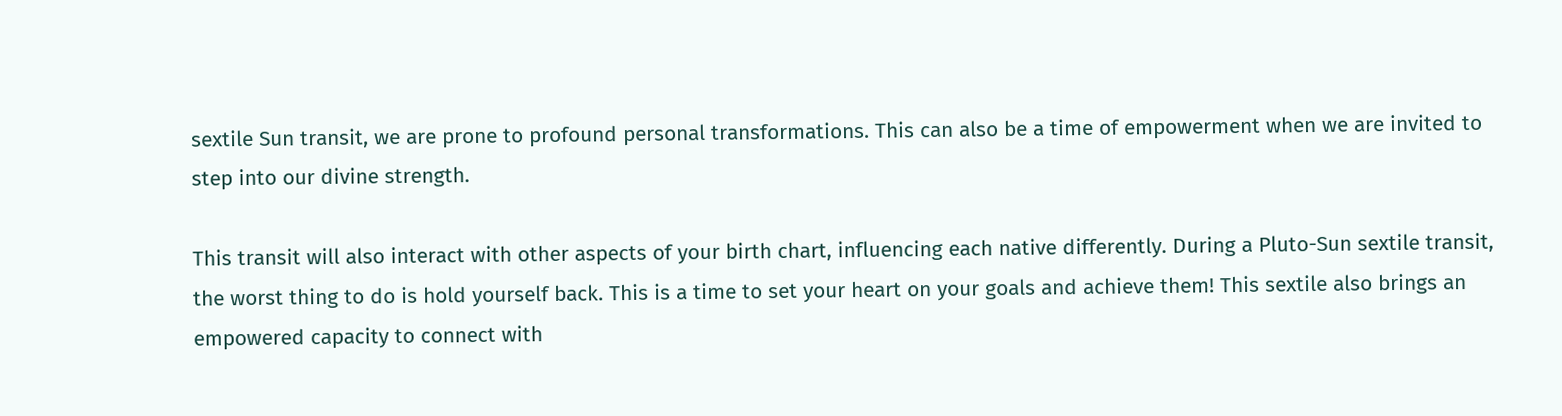sextile Sun transit, we are prone to profound personal transformations. This can also be a time of empowerment when we are invited to step into our divine strength.

This transit will also interact with other aspects of your birth chart, influencing each native differently. During a Pluto-Sun sextile transit, the worst thing to do is hold yourself back. This is a time to set your heart on your goals and achieve them! This sextile also brings an empowered capacity to connect with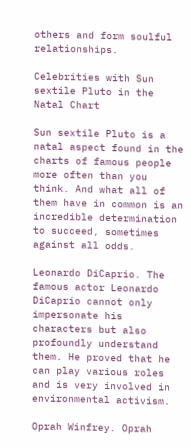others and form soulful relationships.

Celebrities with Sun sextile Pluto in the Natal Chart

Sun sextile Pluto is a natal aspect found in the charts of famous people more often than you think. And what all of them have in common is an incredible determination to succeed, sometimes against all odds.

Leonardo DiCaprio. The famous actor Leonardo DiCaprio cannot only impersonate his characters but also profoundly understand them. He proved that he can play various roles and is very involved in environmental activism.

Oprah Winfrey. Oprah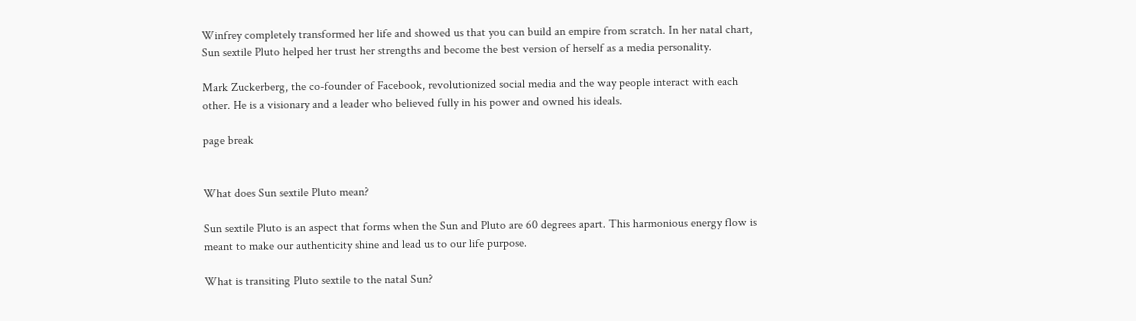Winfrey completely transformed her life and showed us that you can build an empire from scratch. In her natal chart, Sun sextile Pluto helped her trust her strengths and become the best version of herself as a media personality.

Mark Zuckerberg, the co-founder of Facebook, revolutionized social media and the way people interact with each other. He is a visionary and a leader who believed fully in his power and owned his ideals.

page break


What does Sun sextile Pluto mean?

Sun sextile Pluto is an aspect that forms when the Sun and Pluto are 60 degrees apart. This harmonious energy flow is meant to make our authenticity shine and lead us to our life purpose.

What is transiting Pluto sextile to the natal Sun?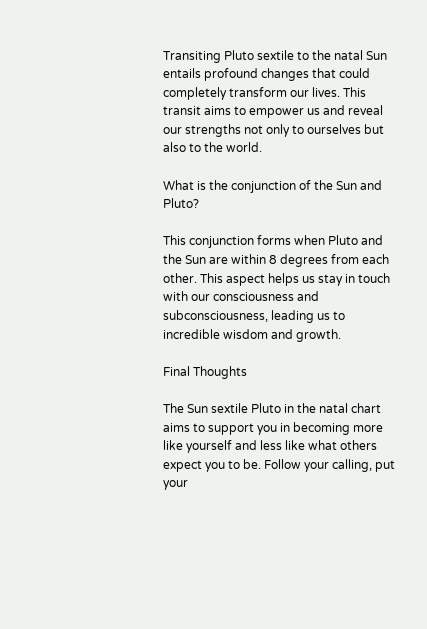Transiting Pluto sextile to the natal Sun entails profound changes that could completely transform our lives. This transit aims to empower us and reveal our strengths not only to ourselves but also to the world.

What is the conjunction of the Sun and Pluto?

This conjunction forms when Pluto and the Sun are within 8 degrees from each other. This aspect helps us stay in touch with our consciousness and subconsciousness, leading us to incredible wisdom and growth.

Final Thoughts

The Sun sextile Pluto in the natal chart aims to support you in becoming more like yourself and less like what others expect you to be. Follow your calling, put your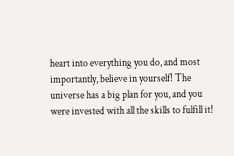heart into everything you do, and most importantly, believe in yourself! The universe has a big plan for you, and you were invested with all the skills to fulfill it!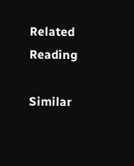Related Reading

Similar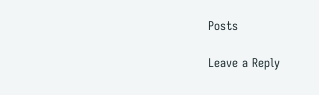Posts

Leave a Reply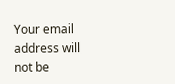Your email address will not be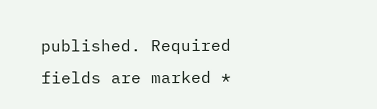published. Required fields are marked *